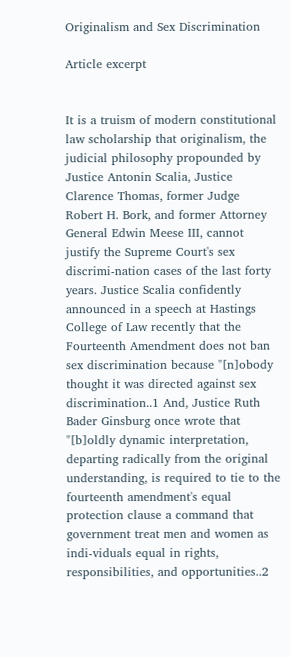Originalism and Sex Discrimination

Article excerpt


It is a truism of modern constitutional law scholarship that originalism, the judicial philosophy propounded by Justice Antonin Scalia, Justice Clarence Thomas, former Judge Robert H. Bork, and former Attorney General Edwin Meese III, cannot justify the Supreme Court's sex discrimi-nation cases of the last forty years. Justice Scalia confidently announced in a speech at Hastings College of Law recently that the Fourteenth Amendment does not ban sex discrimination because "[n]obody thought it was directed against sex discrimination..1 And, Justice Ruth Bader Ginsburg once wrote that "[b]oldly dynamic interpretation, departing radically from the original understanding, is required to tie to the fourteenth amendment's equal protection clause a command that government treat men and women as indi-viduals equal in rights, responsibilities, and opportunities..2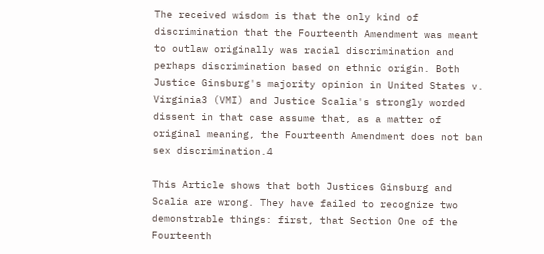The received wisdom is that the only kind of discrimination that the Fourteenth Amendment was meant to outlaw originally was racial discrimination and perhaps discrimination based on ethnic origin. Both Justice Ginsburg's majority opinion in United States v. Virginia3 (VMI) and Justice Scalia's strongly worded dissent in that case assume that, as a matter of original meaning, the Fourteenth Amendment does not ban sex discrimination.4

This Article shows that both Justices Ginsburg and Scalia are wrong. They have failed to recognize two demonstrable things: first, that Section One of the Fourteenth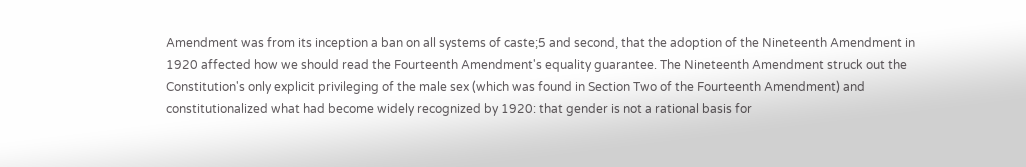Amendment was from its inception a ban on all systems of caste;5 and second, that the adoption of the Nineteenth Amendment in 1920 affected how we should read the Fourteenth Amendment's equality guarantee. The Nineteenth Amendment struck out the Constitution's only explicit privileging of the male sex (which was found in Section Two of the Fourteenth Amendment) and constitutionalized what had become widely recognized by 1920: that gender is not a rational basis for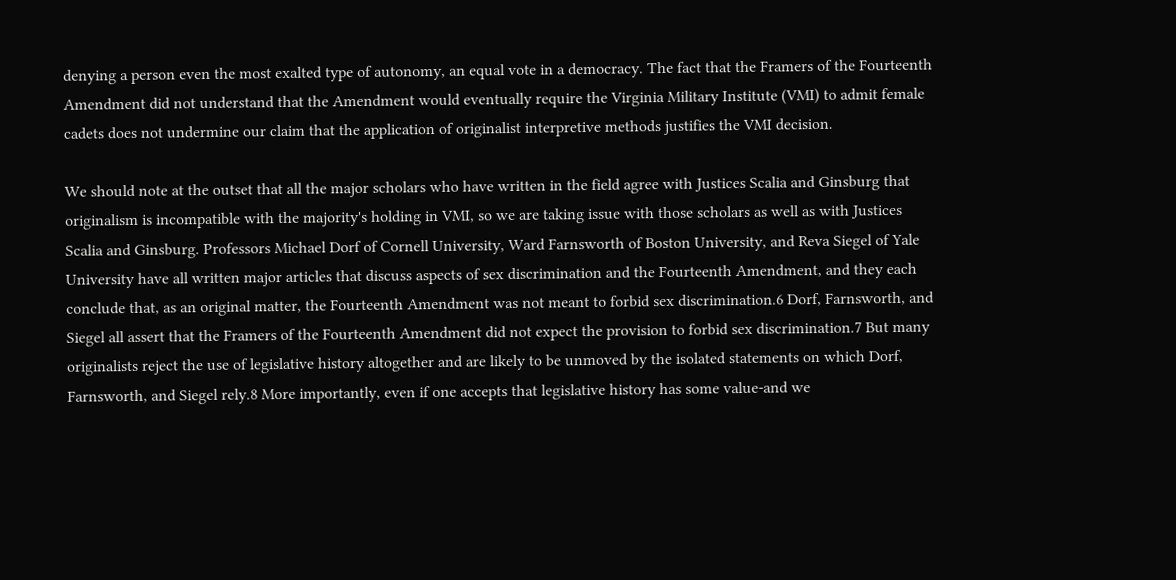denying a person even the most exalted type of autonomy, an equal vote in a democracy. The fact that the Framers of the Fourteenth Amendment did not understand that the Amendment would eventually require the Virginia Military Institute (VMI) to admit female cadets does not undermine our claim that the application of originalist interpretive methods justifies the VMI decision.

We should note at the outset that all the major scholars who have written in the field agree with Justices Scalia and Ginsburg that originalism is incompatible with the majority's holding in VMI, so we are taking issue with those scholars as well as with Justices Scalia and Ginsburg. Professors Michael Dorf of Cornell University, Ward Farnsworth of Boston University, and Reva Siegel of Yale University have all written major articles that discuss aspects of sex discrimination and the Fourteenth Amendment, and they each conclude that, as an original matter, the Fourteenth Amendment was not meant to forbid sex discrimination.6 Dorf, Farnsworth, and Siegel all assert that the Framers of the Fourteenth Amendment did not expect the provision to forbid sex discrimination.7 But many originalists reject the use of legislative history altogether and are likely to be unmoved by the isolated statements on which Dorf, Farnsworth, and Siegel rely.8 More importantly, even if one accepts that legislative history has some value-and we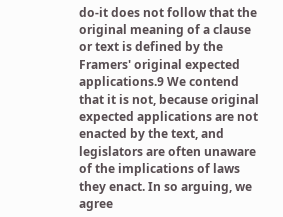do-it does not follow that the original meaning of a clause or text is defined by the Framers' original expected applications.9 We contend that it is not, because original expected applications are not enacted by the text, and legislators are often unaware of the implications of laws they enact. In so arguing, we agree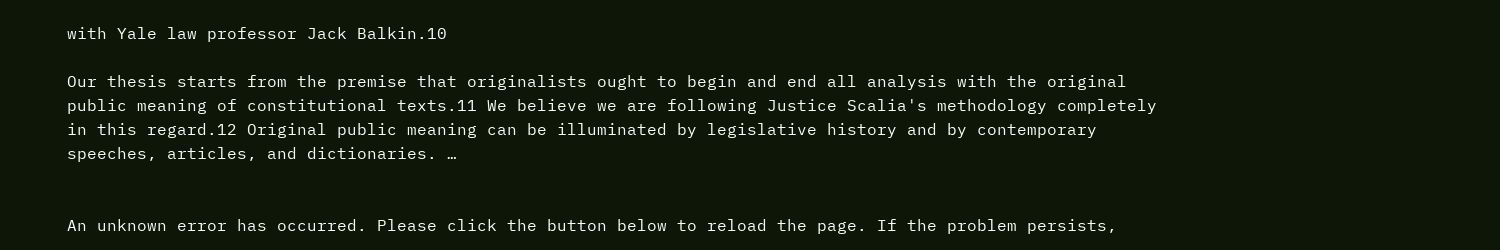with Yale law professor Jack Balkin.10

Our thesis starts from the premise that originalists ought to begin and end all analysis with the original public meaning of constitutional texts.11 We believe we are following Justice Scalia's methodology completely in this regard.12 Original public meaning can be illuminated by legislative history and by contemporary speeches, articles, and dictionaries. …


An unknown error has occurred. Please click the button below to reload the page. If the problem persists,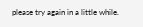please try again in a little while.